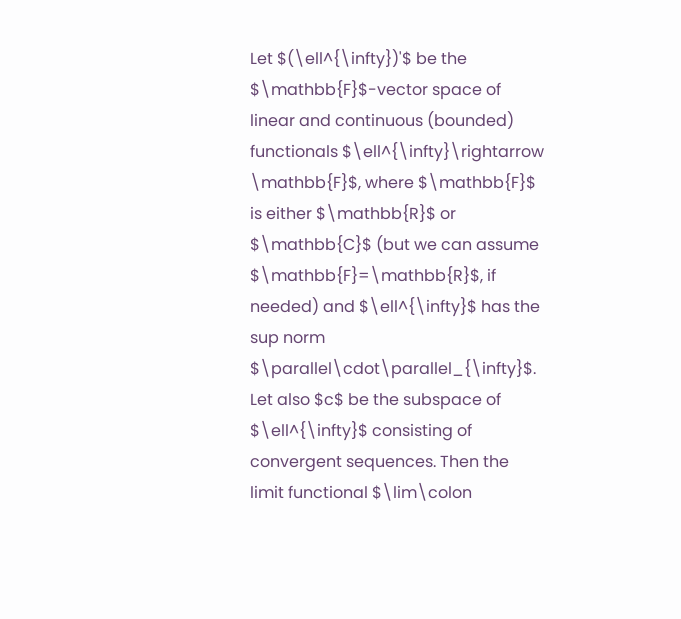Let $(\ell^{\infty})'$ be the $\mathbb{F}$-vector space of linear and continuous (bounded) functionals $\ell^{\infty}\rightarrow \mathbb{F}$, where $\mathbb{F}$ is either $\mathbb{R}$ or $\mathbb{C}$ (but we can assume $\mathbb{F}=\mathbb{R}$, if needed) and $\ell^{\infty}$ has the sup norm $\parallel\cdot\parallel_{\infty}$. Let also $c$ be the subspace of $\ell^{\infty}$ consisting of convergent sequences. Then the limit functional $\lim\colon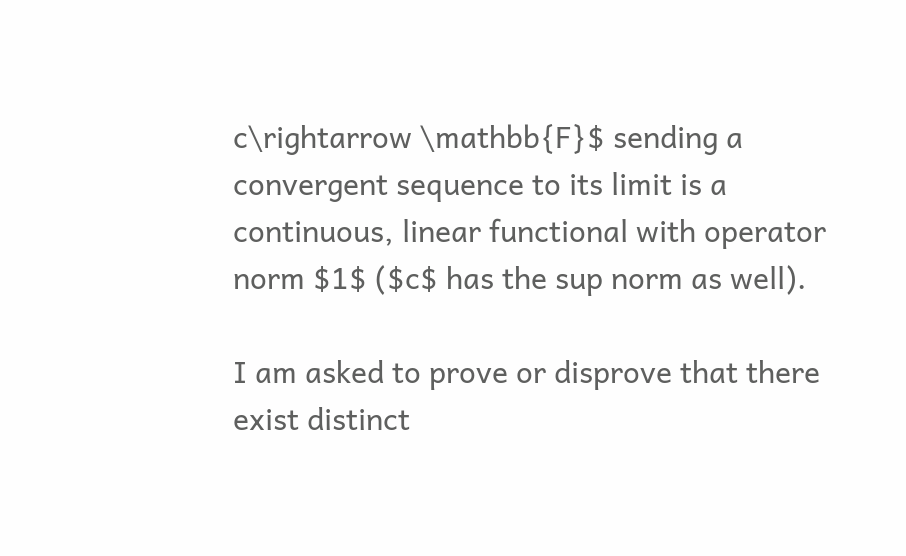c\rightarrow \mathbb{F}$ sending a convergent sequence to its limit is a continuous, linear functional with operator norm $1$ ($c$ has the sup norm as well).

I am asked to prove or disprove that there exist distinct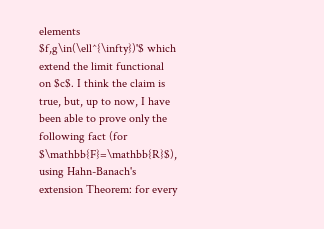elements $f,g\in(\ell^{\infty})'$ which extend the limit functional on $c$. I think the claim is true, but, up to now, I have been able to prove only the following fact (for $\mathbb{F}=\mathbb{R}$), using Hahn-Banach's extension Theorem: for every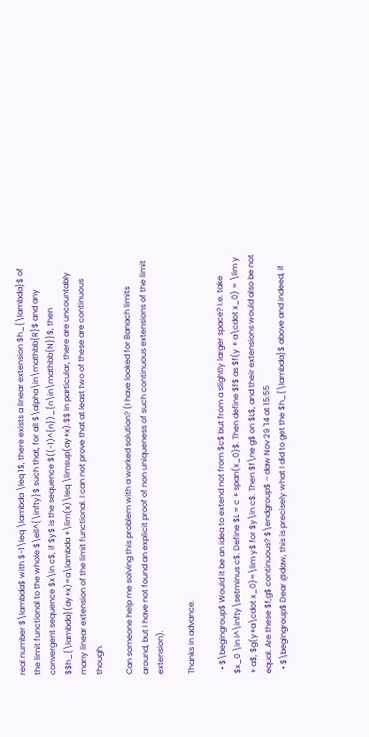real number $\lambda$ with $-1\leq \lambda \leq 1$, there exists a linear extension $h_{\lambda}$ of the limit functional to the whole $\ell^{\infty}$ such that, for all $\alpha\in\mathbb{R}$ and any convergent sequence $x\in c$, if $y$ is the sequence $((-1)^{n})_{n\in\mathbb{N}}$, then $$h_{\lambda}(ay+x)=a\lambda +\lim(x)\leq \limsup(ay+x).$$ In particular, there are uncountably many linear extension of the limit functional. I can not prove that at least two of these are continuous though.

Can someone help me solving this problem with a worked solution? (I have looked for Banach limits around, but I have not found an explicit proof of non uniqueness of such continuous extensions of the limit extension).

Thanks in advance.

  • $\begingroup$ Would it be an idea to extend not from $c$ but from a slightly larger space? I.e. take $x_0 \in l^\infty\setminus c$. Define $L = c + span(x_0)$. Then define $f$ as $f(y + a\cdot x_0) = \lim y + a$, $g(y+a\cdot x_0)=\lim y$ for $y\in c$. Then $f\ne g$ on $L$, and their extensions would also be not equal. Are these $f,g$ continuous? $\endgroup$ – daw Nov 29 '14 at 15:55
  • $\begingroup$ Dear @daw, this is precisely what I did to get the $h_{\lambda}$ above and indeed, if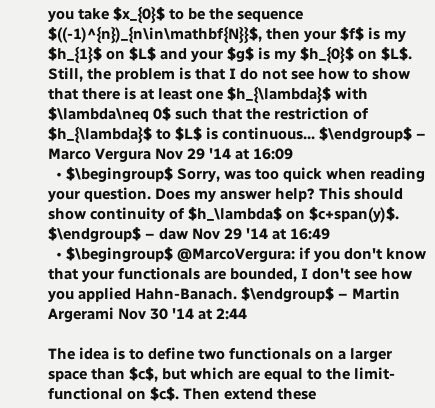you take $x_{0}$ to be the sequence $((-1)^{n})_{n\in\mathbf{N}}$, then your $f$ is my $h_{1}$ on $L$ and your $g$ is my $h_{0}$ on $L$. Still, the problem is that I do not see how to show that there is at least one $h_{\lambda}$ with $\lambda\neq 0$ such that the restriction of $h_{\lambda}$ to $L$ is continuous... $\endgroup$ – Marco Vergura Nov 29 '14 at 16:09
  • $\begingroup$ Sorry, was too quick when reading your question. Does my answer help? This should show continuity of $h_\lambda$ on $c+span(y)$. $\endgroup$ – daw Nov 29 '14 at 16:49
  • $\begingroup$ @MarcoVergura: if you don't know that your functionals are bounded, I don't see how you applied Hahn-Banach. $\endgroup$ – Martin Argerami Nov 30 '14 at 2:44

The idea is to define two functionals on a larger space than $c$, but which are equal to the limit-functional on $c$. Then extend these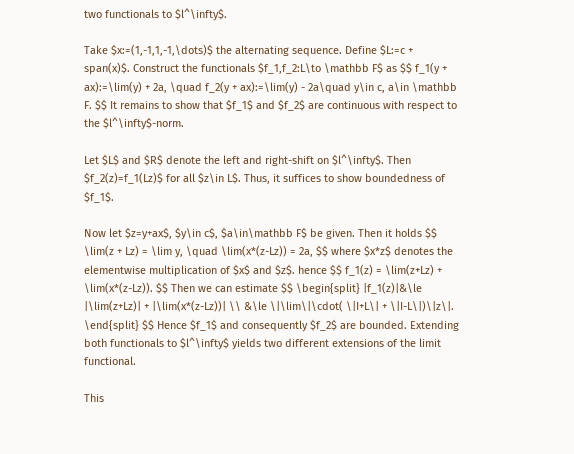two functionals to $l^\infty$.

Take $x:=(1,-1,1,-1,\dots)$ the alternating sequence. Define $L:=c + span(x)$. Construct the functionals $f_1,f_2:L\to \mathbb F$ as $$ f_1(y + ax):=\lim(y) + 2a, \quad f_2(y + ax):=\lim(y) - 2a\quad y\in c, a\in \mathbb F. $$ It remains to show that $f_1$ and $f_2$ are continuous with respect to the $l^\infty$-norm.

Let $L$ and $R$ denote the left and right-shift on $l^\infty$. Then $f_2(z)=f_1(Lz)$ for all $z\in L$. Thus, it suffices to show boundedness of $f_1$.

Now let $z=y+ax$, $y\in c$, $a\in\mathbb F$ be given. Then it holds $$ \lim(z + Lz) = \lim y, \quad \lim(x*(z-Lz)) = 2a, $$ where $x*z$ denotes the elementwise multiplication of $x$ and $z$. hence $$ f_1(z) = \lim(z+Lz) + \lim(x*(z-Lz)). $$ Then we can estimate $$ \begin{split} |f_1(z)|&\le |\lim(z+Lz)| + |\lim(x*(z-Lz))| \\ &\le \|\lim\|\cdot( \|I+L\| + \|I-L\|)\|z\|. \end{split} $$ Hence $f_1$ and consequently $f_2$ are bounded. Extending both functionals to $l^\infty$ yields two different extensions of the limit functional.

This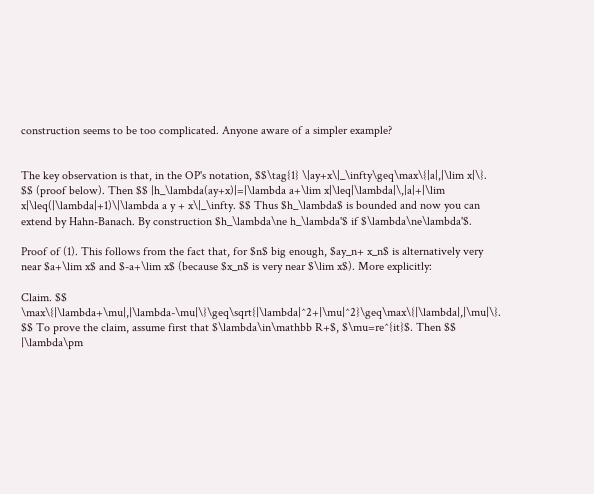construction seems to be too complicated. Anyone aware of a simpler example?


The key observation is that, in the OP's notation, $$\tag{1} \|ay+x\|_\infty\geq\max\{|a|,|\lim x|\}. $$ (proof below). Then $$ |h_\lambda(ay+x)|=|\lambda a+\lim x|\leq|\lambda|\,|a|+|\lim x|\leq(|\lambda|+1)\|\lambda a y + x\|_\infty. $$ Thus $h_\lambda$ is bounded and now you can extend by Hahn-Banach. By construction $h_\lambda\ne h_\lambda'$ if $\lambda\ne\lambda'$.

Proof of (1). This follows from the fact that, for $n$ big enough, $ay_n+ x_n$ is alternatively very near $a+\lim x$ and $-a+\lim x$ (because $x_n$ is very near $\lim x$). More explicitly:

Claim. $$ \max\{|\lambda+\mu|,|\lambda-\mu|\}\geq\sqrt{|\lambda|^2+|\mu|^2}\geq\max\{|\lambda|,|\mu|\}. $$ To prove the claim, assume first that $\lambda\in\mathbb R+$, $\mu=re^{it}$. Then $$ |\lambda\pm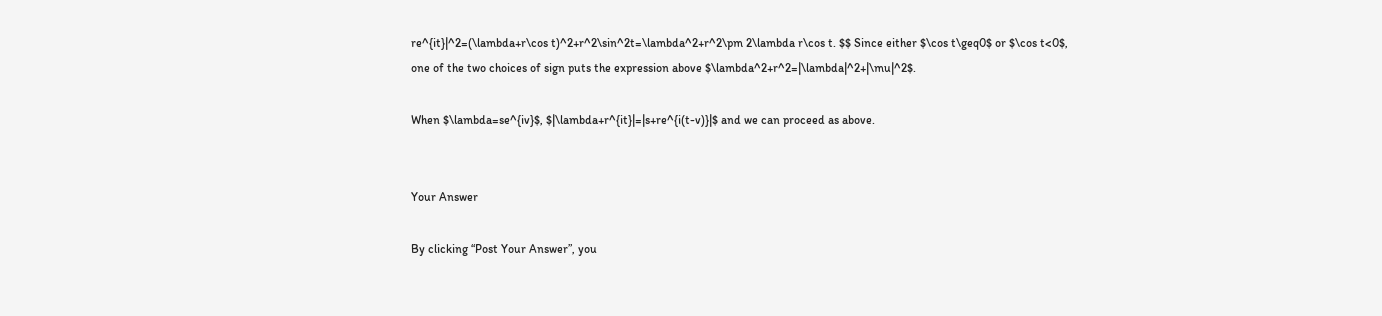re^{it}|^2=(\lambda+r\cos t)^2+r^2\sin^2t=\lambda^2+r^2\pm 2\lambda r\cos t. $$ Since either $\cos t\geq0$ or $\cos t<0$, one of the two choices of sign puts the expression above $\lambda^2+r^2=|\lambda|^2+|\mu|^2$.

When $\lambda=se^{iv}$, $|\lambda+r^{it}|=|s+re^{i(t-v)}|$ and we can proceed as above.


Your Answer

By clicking “Post Your Answer”, you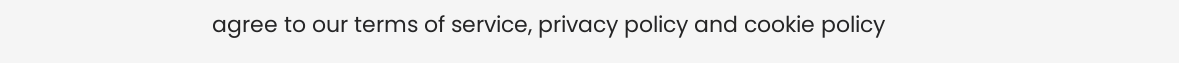agree to our terms of service, privacy policy and cookie policy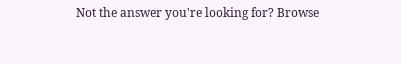Not the answer you're looking for? Browse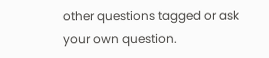other questions tagged or ask your own question.